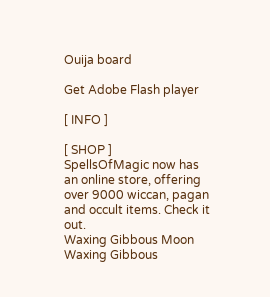Ouija board

Get Adobe Flash player

[ INFO ]

[ SHOP ]
SpellsOfMagic now has an online store, offering over 9000 wiccan, pagan and occult items. Check it out.
Waxing Gibbous Moon
Waxing Gibbous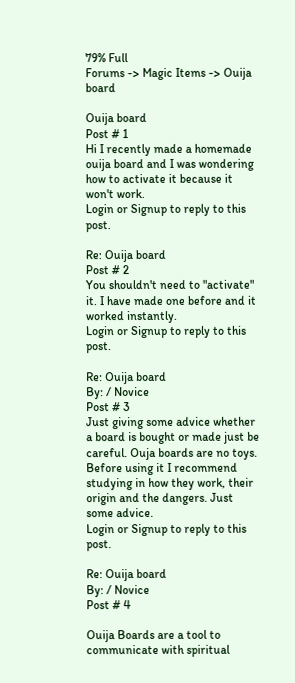79% Full
Forums -> Magic Items -> Ouija board

Ouija board
Post # 1
Hi I recently made a homemade ouija board and I was wondering how to activate it because it won't work.
Login or Signup to reply to this post.

Re: Ouija board
Post # 2
You shouldn't need to "activate" it. I have made one before and it worked instantly.
Login or Signup to reply to this post.

Re: Ouija board
By: / Novice
Post # 3
Just giving some advice whether a board is bought or made just be careful. Ouja boards are no toys. Before using it I recommend studying in how they work, their origin and the dangers. Just some advice.
Login or Signup to reply to this post.

Re: Ouija board
By: / Novice
Post # 4

Ouija Boards are a tool to communicate with spiritual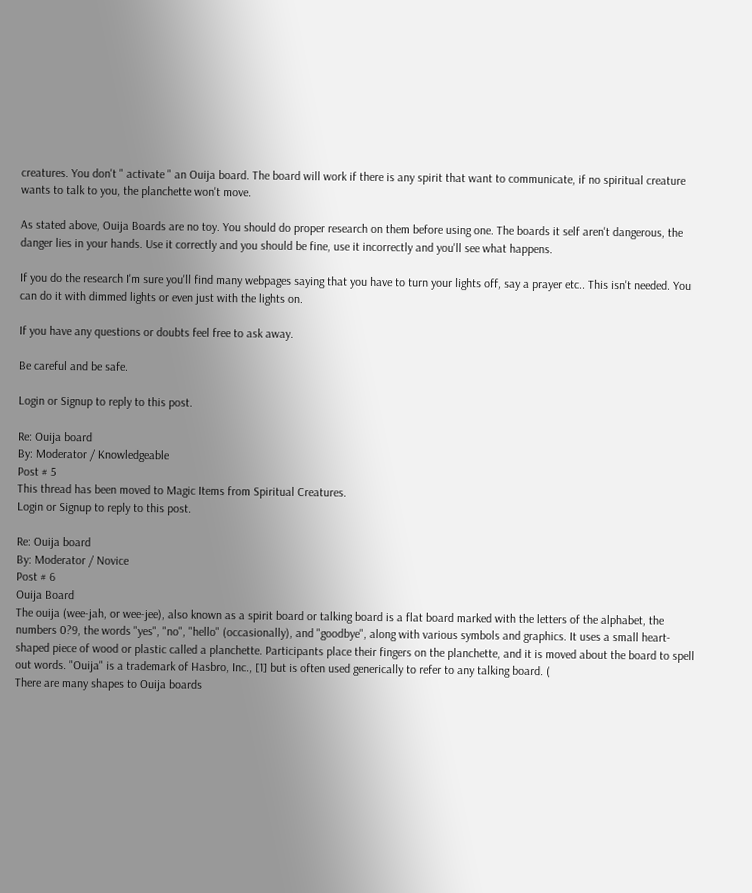creatures. You don't " activate " an Ouija board. The board will work if there is any spirit that want to communicate, if no spiritual creature wants to talk to you, the planchette won't move.

As stated above, Ouija Boards are no toy. You should do proper research on them before using one. The boards it self aren't dangerous, the danger lies in your hands. Use it correctly and you should be fine, use it incorrectly and you'll see what happens.

If you do the research I'm sure you'll find many webpages saying that you have to turn your lights off, say a prayer etc.. This isn't needed. You can do it with dimmed lights or even just with the lights on.

If you have any questions or doubts feel free to ask away.

Be careful and be safe.

Login or Signup to reply to this post.

Re: Ouija board
By: Moderator / Knowledgeable
Post # 5
This thread has been moved to Magic Items from Spiritual Creatures.
Login or Signup to reply to this post.

Re: Ouija board
By: Moderator / Novice
Post # 6
Ouija Board
The ouija (wee-jah, or wee-jee), also known as a spirit board or talking board is a flat board marked with the letters of the alphabet, the numbers 0?9, the words "yes", "no", "hello" (occasionally), and "goodbye", along with various symbols and graphics. It uses a small heart-shaped piece of wood or plastic called a planchette. Participants place their fingers on the planchette, and it is moved about the board to spell out words. "Ouija" is a trademark of Hasbro, Inc., [1] but is often used generically to refer to any talking board. (
There are many shapes to Ouija boards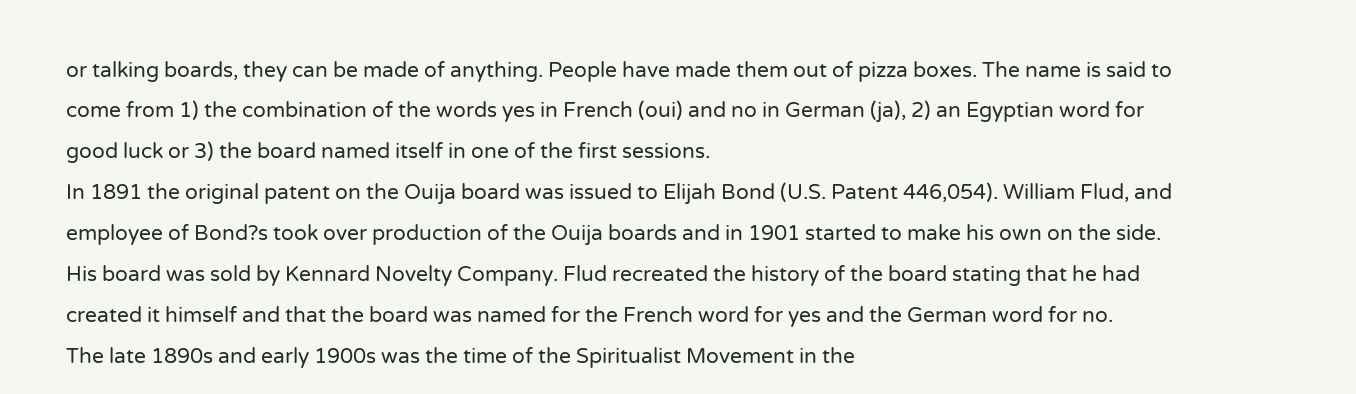or talking boards, they can be made of anything. People have made them out of pizza boxes. The name is said to come from 1) the combination of the words yes in French (oui) and no in German (ja), 2) an Egyptian word for good luck or 3) the board named itself in one of the first sessions.
In 1891 the original patent on the Ouija board was issued to Elijah Bond (U.S. Patent 446,054). William Flud, and employee of Bond?s took over production of the Ouija boards and in 1901 started to make his own on the side. His board was sold by Kennard Novelty Company. Flud recreated the history of the board stating that he had created it himself and that the board was named for the French word for yes and the German word for no.
The late 1890s and early 1900s was the time of the Spiritualist Movement in the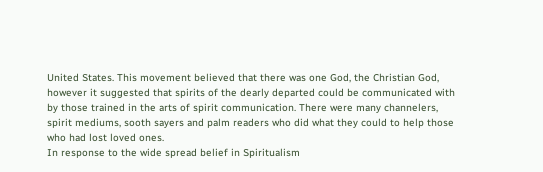United States. This movement believed that there was one God, the Christian God, however it suggested that spirits of the dearly departed could be communicated with by those trained in the arts of spirit communication. There were many channelers, spirit mediums, sooth sayers and palm readers who did what they could to help those who had lost loved ones.
In response to the wide spread belief in Spiritualism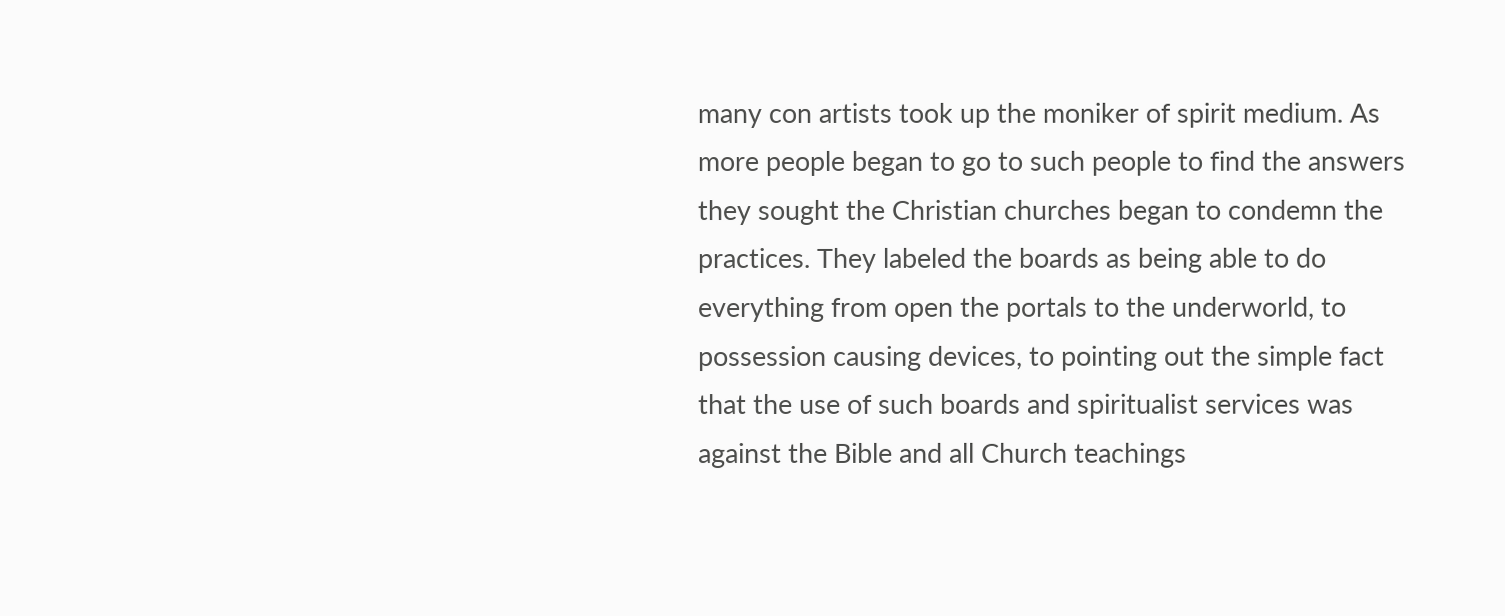many con artists took up the moniker of spirit medium. As more people began to go to such people to find the answers they sought the Christian churches began to condemn the practices. They labeled the boards as being able to do everything from open the portals to the underworld, to possession causing devices, to pointing out the simple fact that the use of such boards and spiritualist services was against the Bible and all Church teachings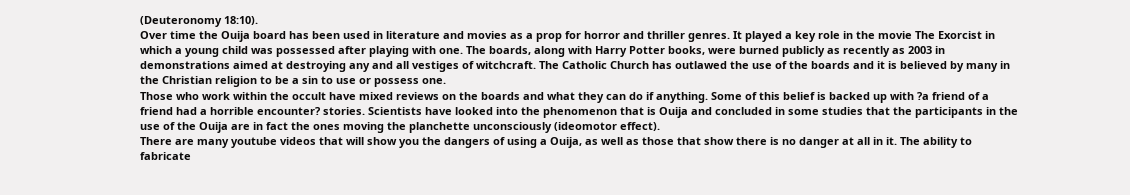(Deuteronomy 18:10).
Over time the Ouija board has been used in literature and movies as a prop for horror and thriller genres. It played a key role in the movie The Exorcist in which a young child was possessed after playing with one. The boards, along with Harry Potter books, were burned publicly as recently as 2003 in demonstrations aimed at destroying any and all vestiges of witchcraft. The Catholic Church has outlawed the use of the boards and it is believed by many in the Christian religion to be a sin to use or possess one.
Those who work within the occult have mixed reviews on the boards and what they can do if anything. Some of this belief is backed up with ?a friend of a friend had a horrible encounter? stories. Scientists have looked into the phenomenon that is Ouija and concluded in some studies that the participants in the use of the Ouija are in fact the ones moving the planchette unconsciously (ideomotor effect).
There are many youtube videos that will show you the dangers of using a Ouija, as well as those that show there is no danger at all in it. The ability to fabricate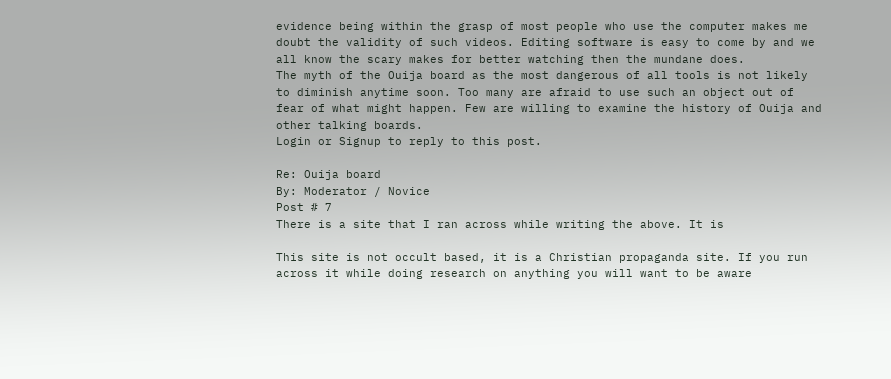evidence being within the grasp of most people who use the computer makes me doubt the validity of such videos. Editing software is easy to come by and we all know the scary makes for better watching then the mundane does.
The myth of the Ouija board as the most dangerous of all tools is not likely to diminish anytime soon. Too many are afraid to use such an object out of fear of what might happen. Few are willing to examine the history of Ouija and other talking boards.
Login or Signup to reply to this post.

Re: Ouija board
By: Moderator / Novice
Post # 7
There is a site that I ran across while writing the above. It is

This site is not occult based, it is a Christian propaganda site. If you run across it while doing research on anything you will want to be aware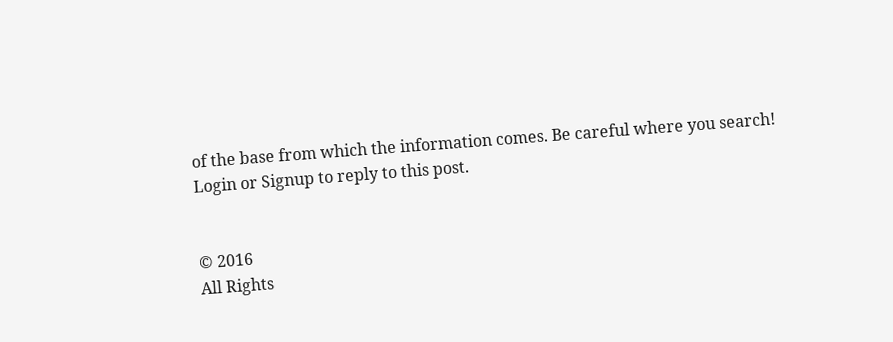of the base from which the information comes. Be careful where you search!
Login or Signup to reply to this post.


© 2016
All Rights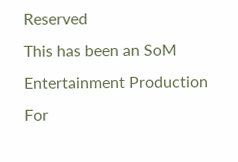Reserved
This has been an SoM Entertainment Production
For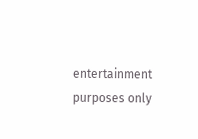entertainment purposes only